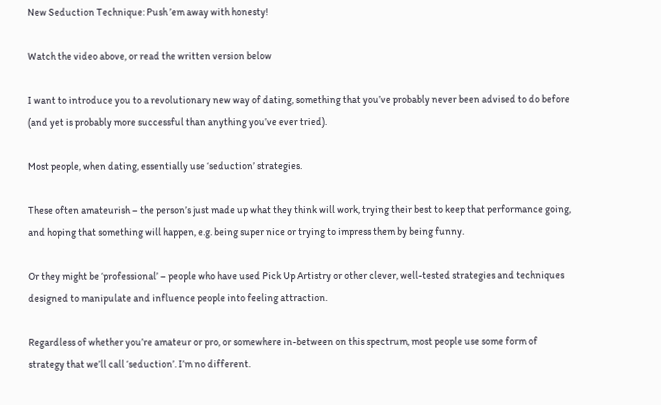New Seduction Technique: Push ’em away with honesty!

Watch the video above, or read the written version below

I want to introduce you to a revolutionary new way of dating, something that you’ve probably never been advised to do before (and yet is probably more successful than anything you’ve ever tried).

Most people, when dating, essentially use ‘seduction’ strategies.

These often amateurish – the person’s just made up what they think will work, trying their best to keep that performance going, and hoping that something will happen, e.g. being super nice or trying to impress them by being funny.

Or they might be ‘professional’ – people who have used Pick Up Artistry or other clever, well-tested strategies and techniques designed to manipulate and influence people into feeling attraction.

Regardless of whether you’re amateur or pro, or somewhere in-between on this spectrum, most people use some form of strategy that we’ll call ‘seduction’. I’m no different.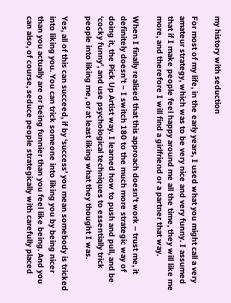my history with seduction

For most of my life, in the early years, I used what you might call a very amateur strategy, which was to be very nice and very funny. I assumed that if I make people feel happy around me all the time, they will like me more, and therefore I will find a girlfriend or a partner that way.

When I finally realised that this approach doesn’t work – trust me, it definitely doesn’t – I switch 180 to the much more strategic way of doing it, the Pick Up Artist way. I learned how to push and pull, and be ‘cocky funny’, and use psychological techniques to essentially trick people into liking me, or at least liking what they thought I was.

Yes, all of this can succeed, if by ‘success’ you mean somebody is tricked into liking you. You can trick someone into liking you by being nicer than you actually are or being funnier than you feel like being. And you can also, of course, seduce people strategically with carefully placed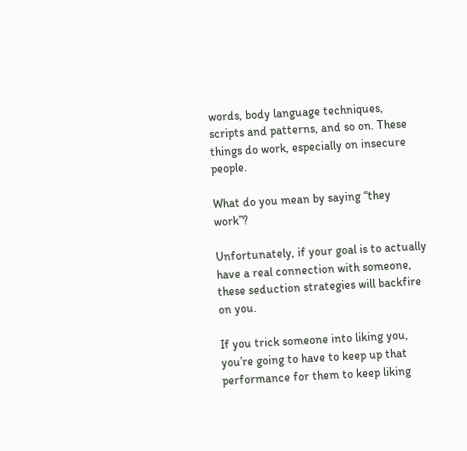words, body language techniques, scripts and patterns, and so on. These things do work, especially on insecure people.

What do you mean by saying “they work”?

Unfortunately, if your goal is to actually have a real connection with someone, these seduction strategies will backfire on you.

If you trick someone into liking you, you’re going to have to keep up that performance for them to keep liking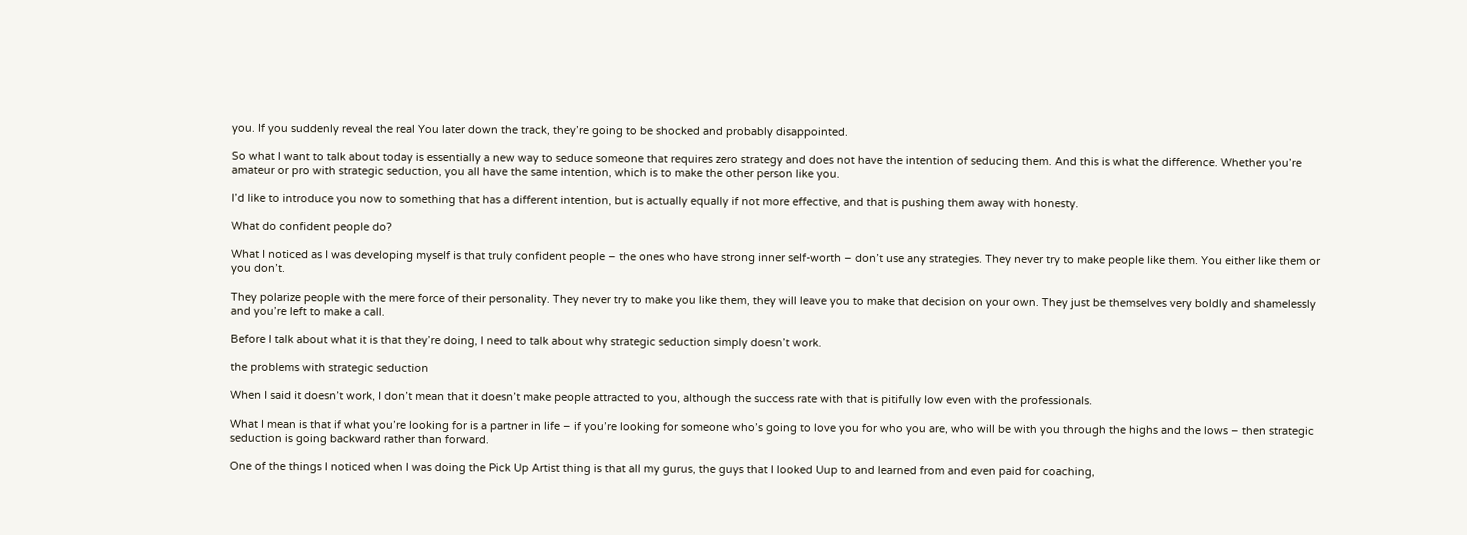you. If you suddenly reveal the real You later down the track, they’re going to be shocked and probably disappointed.

So what I want to talk about today is essentially a new way to seduce someone that requires zero strategy and does not have the intention of seducing them. And this is what the difference. Whether you’re amateur or pro with strategic seduction, you all have the same intention, which is to make the other person like you.

I’d like to introduce you now to something that has a different intention, but is actually equally if not more effective, and that is pushing them away with honesty.

What do confident people do?

What I noticed as I was developing myself is that truly confident people – the ones who have strong inner self-worth – don’t use any strategies. They never try to make people like them. You either like them or you don’t.

They polarize people with the mere force of their personality. They never try to make you like them, they will leave you to make that decision on your own. They just be themselves very boldly and shamelessly and you’re left to make a call.

Before I talk about what it is that they’re doing, I need to talk about why strategic seduction simply doesn’t work.

the problems with strategic seduction

When I said it doesn’t work, I don’t mean that it doesn’t make people attracted to you, although the success rate with that is pitifully low even with the professionals.

What I mean is that if what you’re looking for is a partner in life – if you’re looking for someone who’s going to love you for who you are, who will be with you through the highs and the lows – then strategic seduction is going backward rather than forward.

One of the things I noticed when I was doing the Pick Up Artist thing is that all my gurus, the guys that I looked Uup to and learned from and even paid for coaching,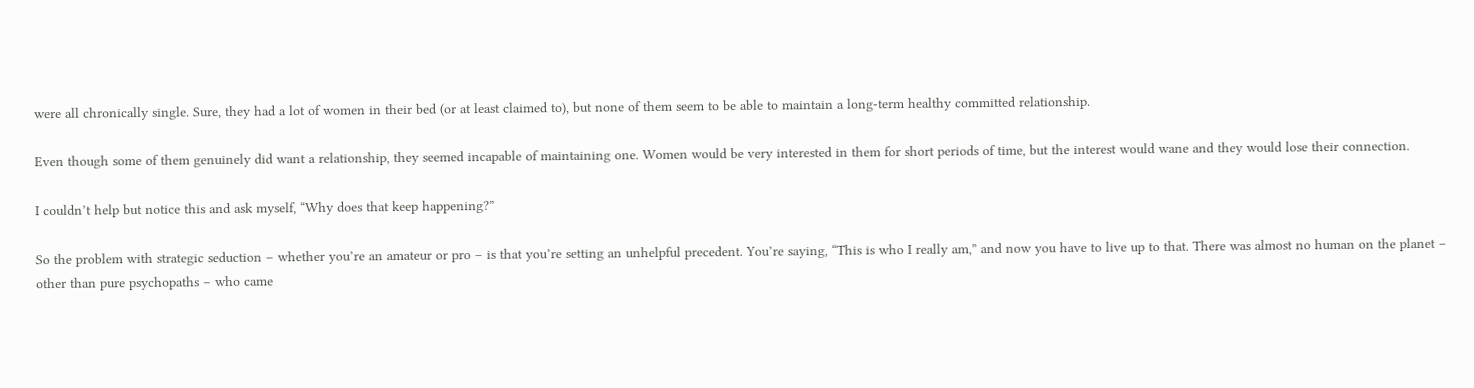were all chronically single. Sure, they had a lot of women in their bed (or at least claimed to), but none of them seem to be able to maintain a long-term healthy committed relationship.

Even though some of them genuinely did want a relationship, they seemed incapable of maintaining one. Women would be very interested in them for short periods of time, but the interest would wane and they would lose their connection.

I couldn’t help but notice this and ask myself, “Why does that keep happening?”

So the problem with strategic seduction – whether you’re an amateur or pro – is that you’re setting an unhelpful precedent. You’re saying, “This is who I really am,” and now you have to live up to that. There was almost no human on the planet – other than pure psychopaths – who came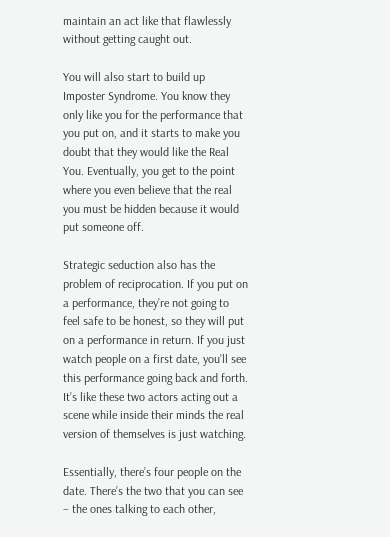maintain an act like that flawlessly without getting caught out.

You will also start to build up Imposter Syndrome. You know they only like you for the performance that you put on, and it starts to make you doubt that they would like the Real You. Eventually, you get to the point where you even believe that the real you must be hidden because it would put someone off.

Strategic seduction also has the problem of reciprocation. If you put on a performance, they’re not going to feel safe to be honest, so they will put on a performance in return. If you just watch people on a first date, you’ll see this performance going back and forth. It’s like these two actors acting out a scene while inside their minds the real version of themselves is just watching.

Essentially, there’s four people on the date. There’s the two that you can see – the ones talking to each other,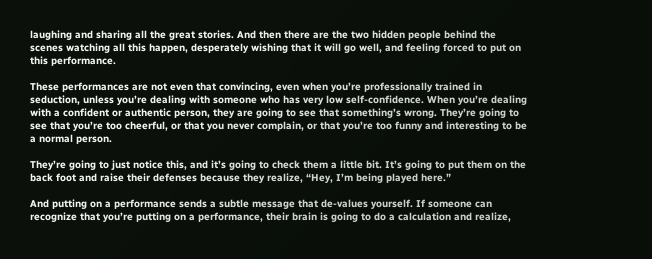laughing and sharing all the great stories. And then there are the two hidden people behind the scenes watching all this happen, desperately wishing that it will go well, and feeling forced to put on this performance.

These performances are not even that convincing, even when you’re professionally trained in seduction, unless you’re dealing with someone who has very low self-confidence. When you’re dealing with a confident or authentic person, they are going to see that something’s wrong. They’re going to see that you’re too cheerful, or that you never complain, or that you’re too funny and interesting to be a normal person.

They’re going to just notice this, and it’s going to check them a little bit. It’s going to put them on the back foot and raise their defenses because they realize, “Hey, I’m being played here.”

And putting on a performance sends a subtle message that de-values yourself. If someone can recognize that you’re putting on a performance, their brain is going to do a calculation and realize,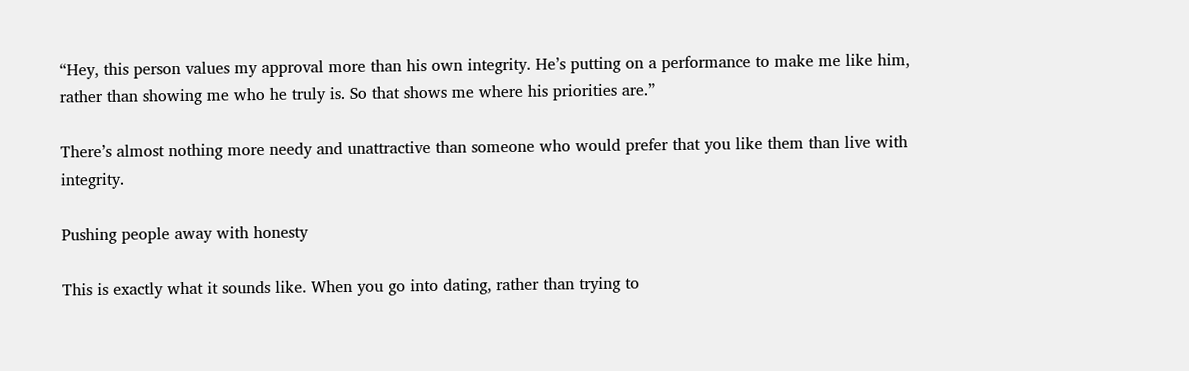“Hey, this person values my approval more than his own integrity. He’s putting on a performance to make me like him, rather than showing me who he truly is. So that shows me where his priorities are.”

There’s almost nothing more needy and unattractive than someone who would prefer that you like them than live with integrity.

Pushing people away with honesty

This is exactly what it sounds like. When you go into dating, rather than trying to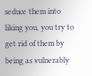seduce them into liking you, you try to get rid of them by being as vulnerably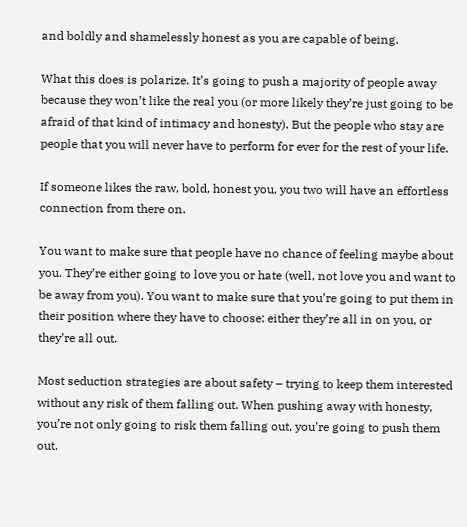and boldly and shamelessly honest as you are capable of being.

What this does is polarize. It’s going to push a majority of people away because they won’t like the real you (or more likely they’re just going to be afraid of that kind of intimacy and honesty). But the people who stay are people that you will never have to perform for ever for the rest of your life.

If someone likes the raw, bold, honest you, you two will have an effortless connection from there on.

You want to make sure that people have no chance of feeling maybe about you. They’re either going to love you or hate (well, not love you and want to be away from you). You want to make sure that you’re going to put them in their position where they have to choose: either they’re all in on you, or they’re all out.

Most seduction strategies are about safety – trying to keep them interested without any risk of them falling out. When pushing away with honesty, you’re not only going to risk them falling out, you’re going to push them out.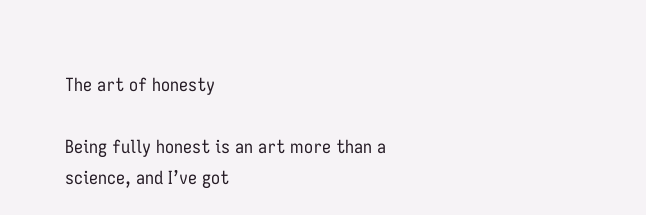The art of honesty

Being fully honest is an art more than a science, and I’ve got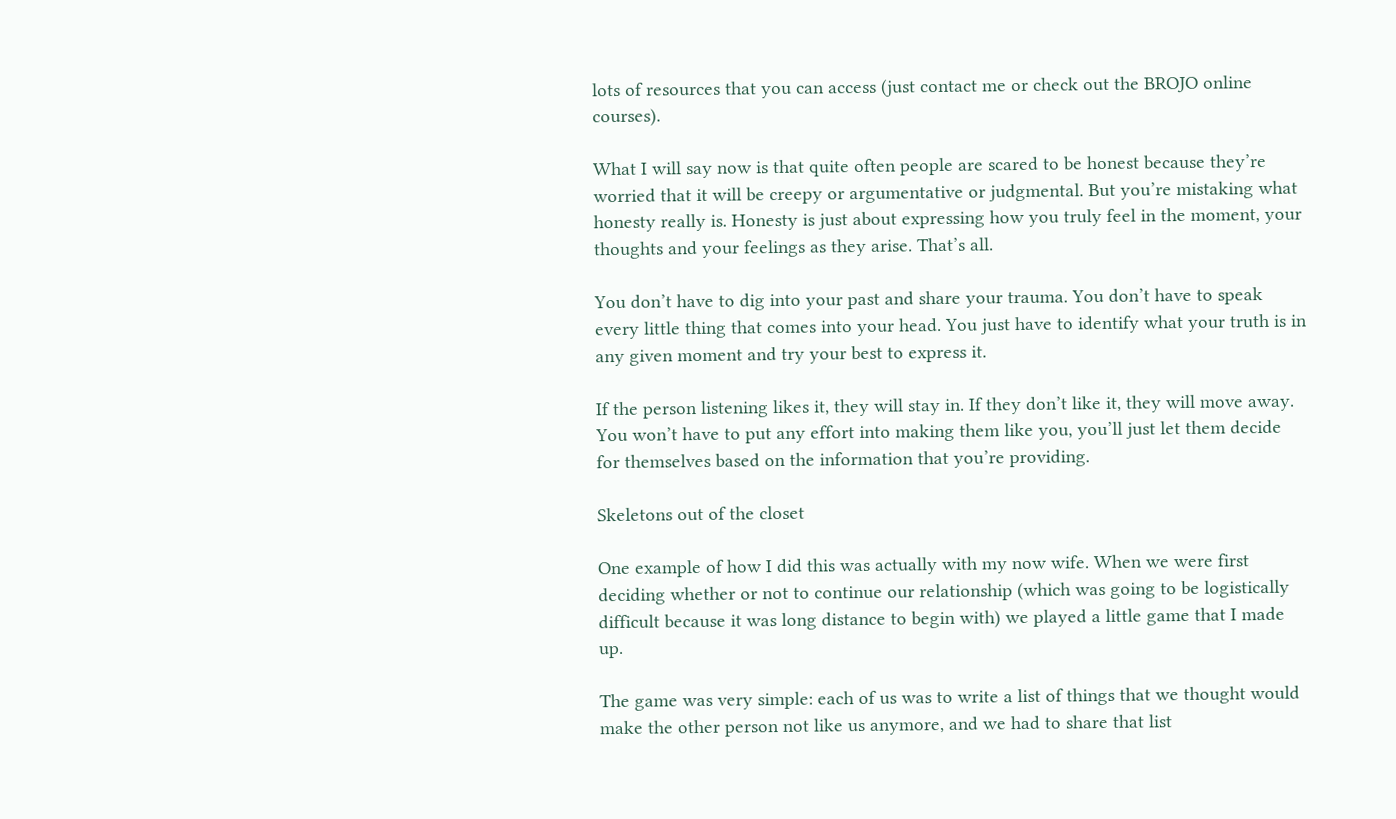lots of resources that you can access (just contact me or check out the BROJO online courses).

What I will say now is that quite often people are scared to be honest because they’re worried that it will be creepy or argumentative or judgmental. But you’re mistaking what honesty really is. Honesty is just about expressing how you truly feel in the moment, your thoughts and your feelings as they arise. That’s all.

You don’t have to dig into your past and share your trauma. You don’t have to speak every little thing that comes into your head. You just have to identify what your truth is in any given moment and try your best to express it.

If the person listening likes it, they will stay in. If they don’t like it, they will move away. You won’t have to put any effort into making them like you, you’ll just let them decide for themselves based on the information that you’re providing.

Skeletons out of the closet

One example of how I did this was actually with my now wife. When we were first deciding whether or not to continue our relationship (which was going to be logistically difficult because it was long distance to begin with) we played a little game that I made up.

The game was very simple: each of us was to write a list of things that we thought would make the other person not like us anymore, and we had to share that list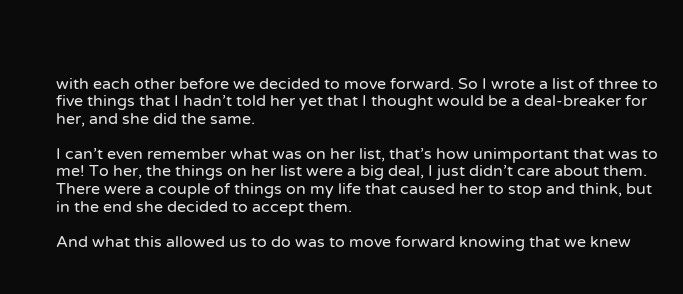with each other before we decided to move forward. So I wrote a list of three to five things that I hadn’t told her yet that I thought would be a deal-breaker for her, and she did the same.

I can’t even remember what was on her list, that’s how unimportant that was to me! To her, the things on her list were a big deal, I just didn’t care about them. There were a couple of things on my life that caused her to stop and think, but in the end she decided to accept them.

And what this allowed us to do was to move forward knowing that we knew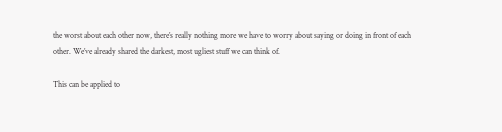the worst about each other now, there’s really nothing more we have to worry about saying or doing in front of each other. We’ve already shared the darkest, most ugliest stuff we can think of.

This can be applied to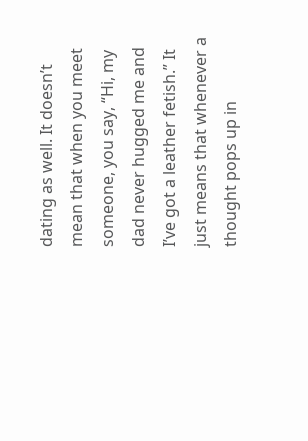dating as well. It doesn’t mean that when you meet someone, you say, “Hi, my dad never hugged me and I’ve got a leather fetish.” It just means that whenever a thought pops up in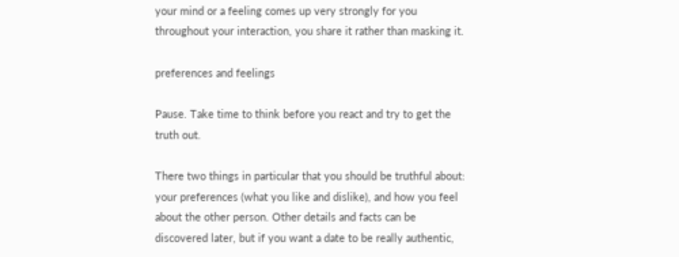your mind or a feeling comes up very strongly for you throughout your interaction, you share it rather than masking it.

preferences and feelings

Pause. Take time to think before you react and try to get the truth out.

There two things in particular that you should be truthful about: your preferences (what you like and dislike), and how you feel about the other person. Other details and facts can be discovered later, but if you want a date to be really authentic,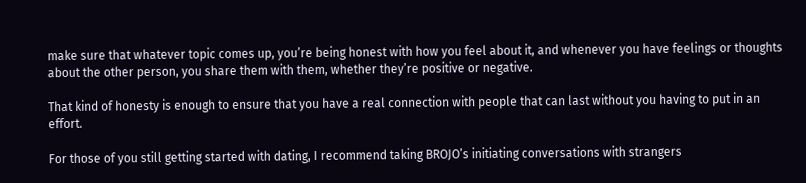make sure that whatever topic comes up, you’re being honest with how you feel about it, and whenever you have feelings or thoughts about the other person, you share them with them, whether they’re positive or negative.

That kind of honesty is enough to ensure that you have a real connection with people that can last without you having to put in an effort.

For those of you still getting started with dating, I recommend taking BROJO’s initiating conversations with strangers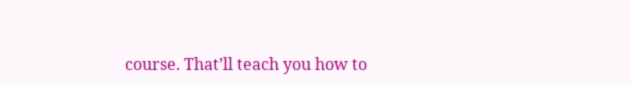course. That’ll teach you how to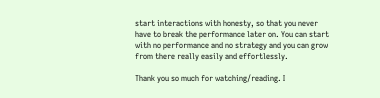start interactions with honesty, so that you never have to break the performance later on. You can start with no performance and no strategy and you can grow from there really easily and effortlessly.

Thank you so much for watching/reading. I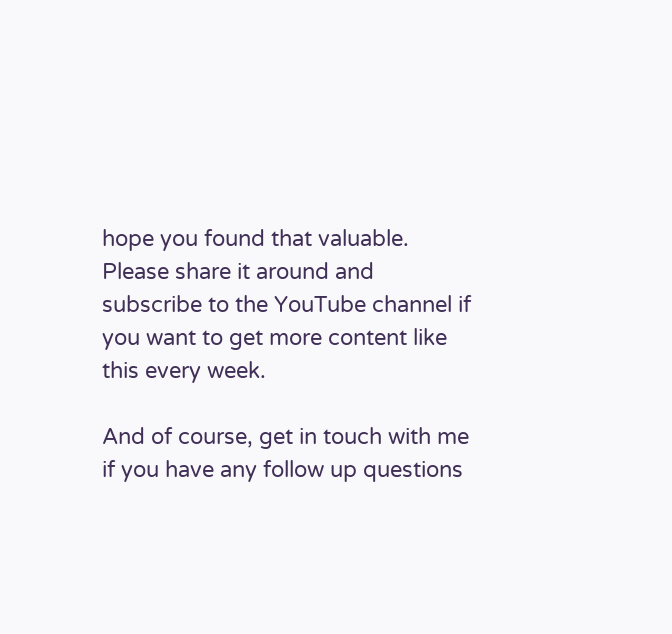hope you found that valuable. Please share it around and subscribe to the YouTube channel if you want to get more content like this every week.

And of course, get in touch with me if you have any follow up questions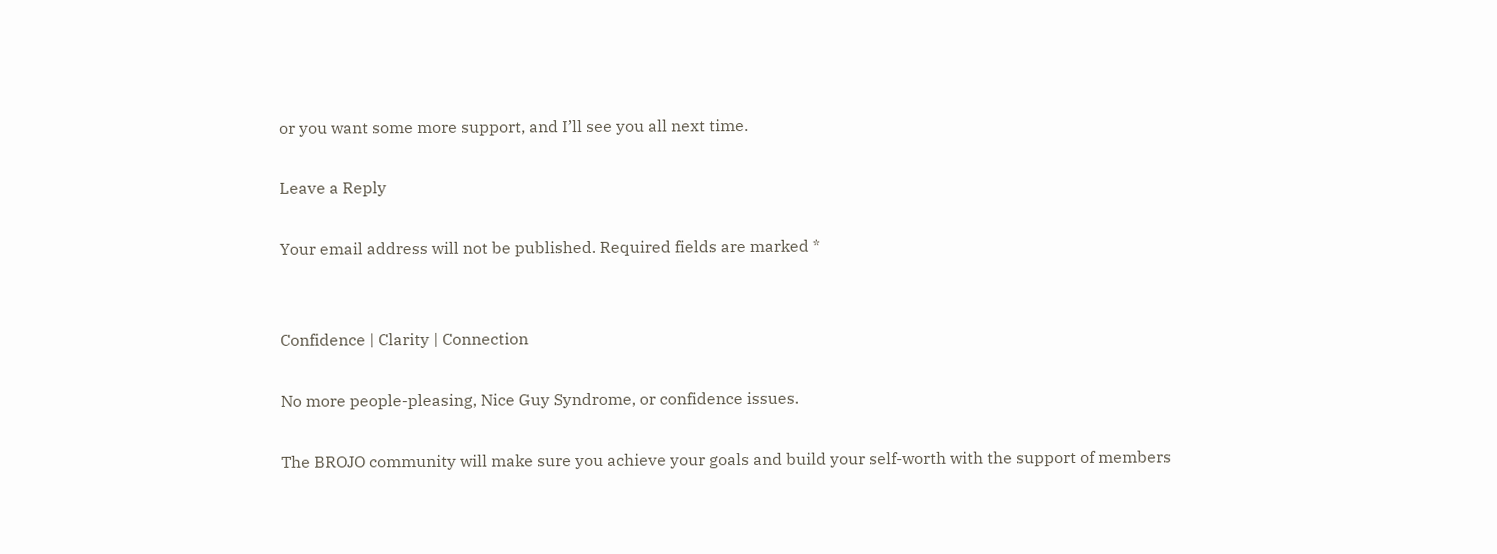or you want some more support, and I’ll see you all next time.

Leave a Reply

Your email address will not be published. Required fields are marked *


Confidence | Clarity | Connection

No more people-pleasing, Nice Guy Syndrome, or confidence issues.

The BROJO community will make sure you achieve your goals and build your self-worth with the support of members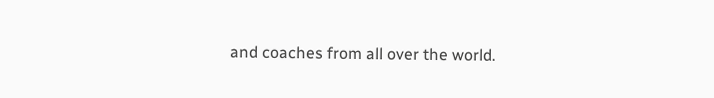and coaches from all over the world.